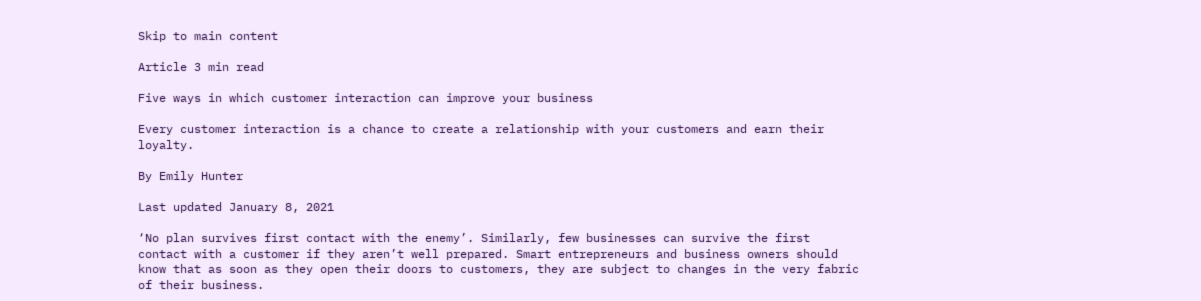Skip to main content

Article 3 min read

Five ways in which customer interaction can improve your business

Every customer interaction is a chance to create a relationship with your customers and earn their loyalty.

By Emily Hunter

Last updated January 8, 2021

‘No plan survives first contact with the enemy’. Similarly, few businesses can survive the first contact with a customer if they aren’t well prepared. Smart entrepreneurs and business owners should know that as soon as they open their doors to customers, they are subject to changes in the very fabric of their business.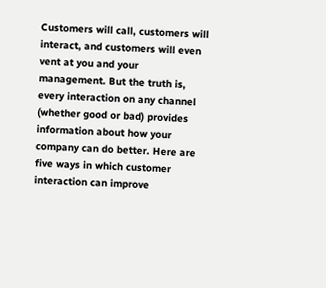Customers will call, customers will interact, and customers will even vent at you and your management. But the truth is, every interaction on any channel (whether good or bad) provides information about how your company can do better. Here are five ways in which customer interaction can improve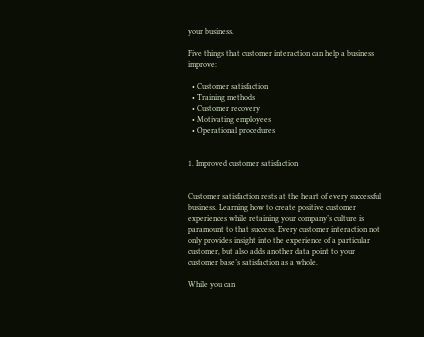your business.

Five things that customer interaction can help a business improve:

  • Customer satisfaction
  • Training methods
  • Customer recovery
  • Motivating employees
  • Operational procedures


1. Improved customer satisfaction


Customer satisfaction rests at the heart of every successful business. Learning how to create positive customer experiences while retaining your company’s culture is paramount to that success. Every customer interaction not only provides insight into the experience of a particular customer, but also adds another data point to your customer base’s satisfaction as a whole.

While you can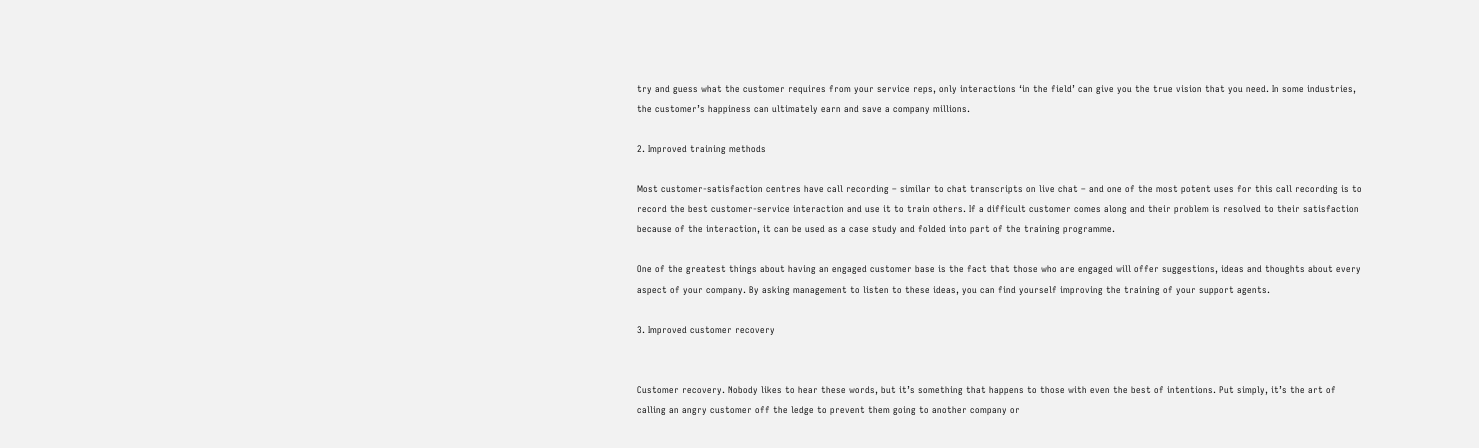try and guess what the customer requires from your service reps, only interactions ‘in the field’ can give you the true vision that you need. In some industries, the customer’s happiness can ultimately earn and save a company millions.

2. Improved training methods

Most customer-satisfaction centres have call recording – similar to chat transcripts on live chat – and one of the most potent uses for this call recording is to record the best customer-service interaction and use it to train others. If a difficult customer comes along and their problem is resolved to their satisfaction because of the interaction, it can be used as a case study and folded into part of the training programme.

One of the greatest things about having an engaged customer base is the fact that those who are engaged will offer suggestions, ideas and thoughts about every aspect of your company. By asking management to listen to these ideas, you can find yourself improving the training of your support agents.

3. Improved customer recovery


Customer recovery. Nobody likes to hear these words, but it’s something that happens to those with even the best of intentions. Put simply, it’s the art of calling an angry customer off the ledge to prevent them going to another company or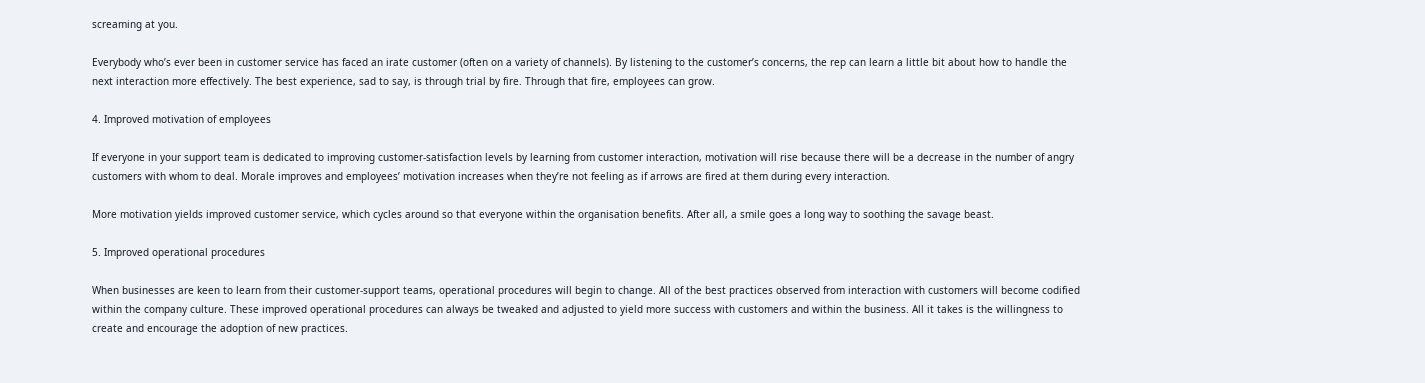screaming at you.

Everybody who’s ever been in customer service has faced an irate customer (often on a variety of channels). By listening to the customer’s concerns, the rep can learn a little bit about how to handle the next interaction more effectively. The best experience, sad to say, is through trial by fire. Through that fire, employees can grow.

4. Improved motivation of employees

If everyone in your support team is dedicated to improving customer-satisfaction levels by learning from customer interaction, motivation will rise because there will be a decrease in the number of angry customers with whom to deal. Morale improves and employees’ motivation increases when they’re not feeling as if arrows are fired at them during every interaction.

More motivation yields improved customer service, which cycles around so that everyone within the organisation benefits. After all, a smile goes a long way to soothing the savage beast.

5. Improved operational procedures

When businesses are keen to learn from their customer-support teams, operational procedures will begin to change. All of the best practices observed from interaction with customers will become codified within the company culture. These improved operational procedures can always be tweaked and adjusted to yield more success with customers and within the business. All it takes is the willingness to create and encourage the adoption of new practices.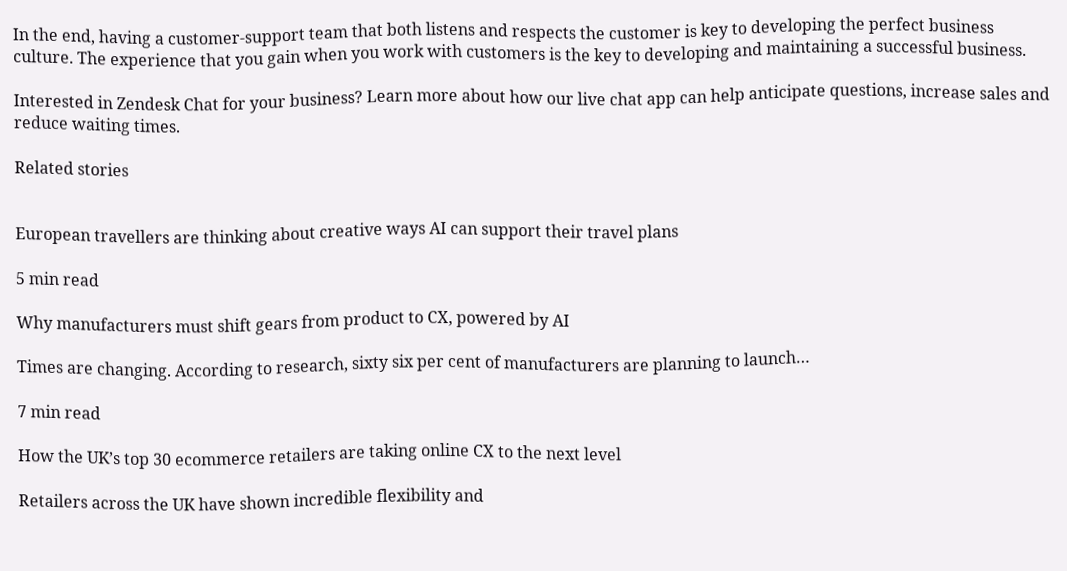In the end, having a customer-support team that both listens and respects the customer is key to developing the perfect business culture. The experience that you gain when you work with customers is the key to developing and maintaining a successful business.

Interested in Zendesk Chat for your business? Learn more about how our live chat app can help anticipate questions, increase sales and reduce waiting times.

Related stories


European travellers are thinking about creative ways AI can support their travel plans

5 min read

Why manufacturers must shift gears from product to CX, powered by AI

Times are changing. According to research, sixty six per cent of manufacturers are planning to launch…

7 min read

How the UK’s top 30 ecommerce retailers are taking online CX to the next level

Retailers across the UK have shown incredible flexibility and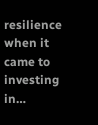resilience when it came to investing in…